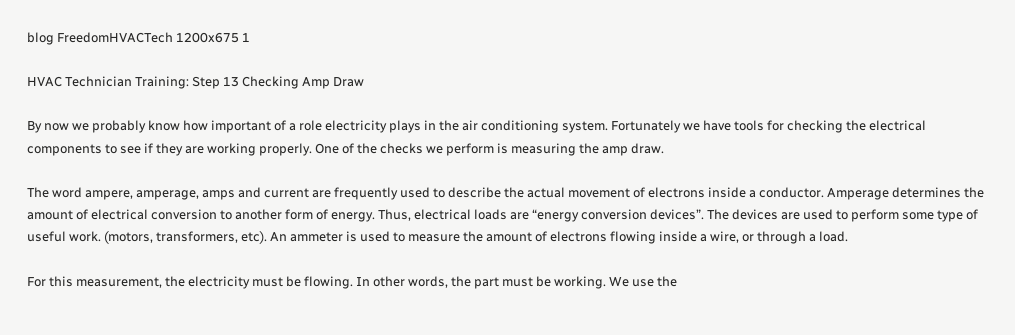blog FreedomHVACTech 1200x675 1

HVAC Technician Training: Step 13 Checking Amp Draw

By now we probably know how important of a role electricity plays in the air conditioning system. Fortunately we have tools for checking the electrical components to see if they are working properly. One of the checks we perform is measuring the amp draw.

The word ampere, amperage, amps and current are frequently used to describe the actual movement of electrons inside a conductor. Amperage determines the amount of electrical conversion to another form of energy. Thus, electrical loads are “energy conversion devices”. The devices are used to perform some type of useful work. (motors, transformers, etc). An ammeter is used to measure the amount of electrons flowing inside a wire, or through a load.

For this measurement, the electricity must be flowing. In other words, the part must be working. We use the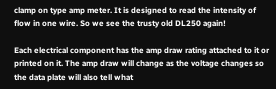clamp on type amp meter. It is designed to read the intensity of flow in one wire. So we see the trusty old DL250 again!

Each electrical component has the amp draw rating attached to it or printed on it. The amp draw will change as the voltage changes so the data plate will also tell what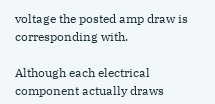voltage the posted amp draw is corresponding with.

Although each electrical component actually draws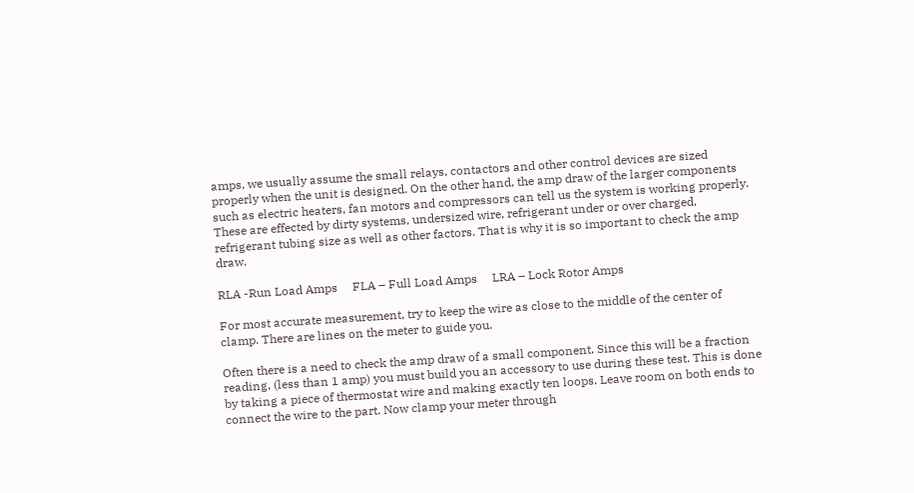amps, we usually assume the small relays, contactors and other control devices are sized properly when the unit is designed. On the other hand, the amp draw of the larger components such as electric heaters, fan motors and compressors can tell us the system is working properly. These are effected by dirty systems, undersized wire, refrigerant under or over charged, refrigerant tubing size as well as other factors. That is why it is so important to check the amp draw.

RLA -Run Load Amps     FLA – Full Load Amps     LRA – Lock Rotor Amps

For most accurate measurement, try to keep the wire as close to the middle of the center of clamp. There are lines on the meter to guide you.

Often there is a need to check the amp draw of a small component. Since this will be a fraction reading, (less than 1 amp) you must build you an accessory to use during these test. This is done by taking a piece of thermostat wire and making exactly ten loops. Leave room on both ends to connect the wire to the part. Now clamp your meter through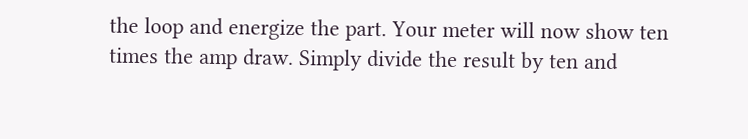the loop and energize the part. Your meter will now show ten times the amp draw. Simply divide the result by ten and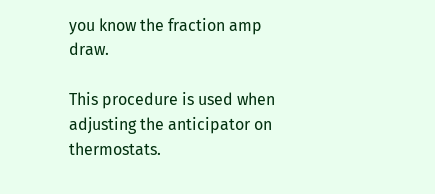you know the fraction amp draw.

This procedure is used when adjusting the anticipator on thermostats.